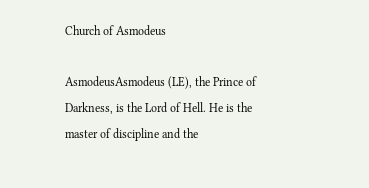Church of Asmodeus

AsmodeusAsmodeus (LE), the Prince of Darkness, is the Lord of Hell. He is the master of discipline and the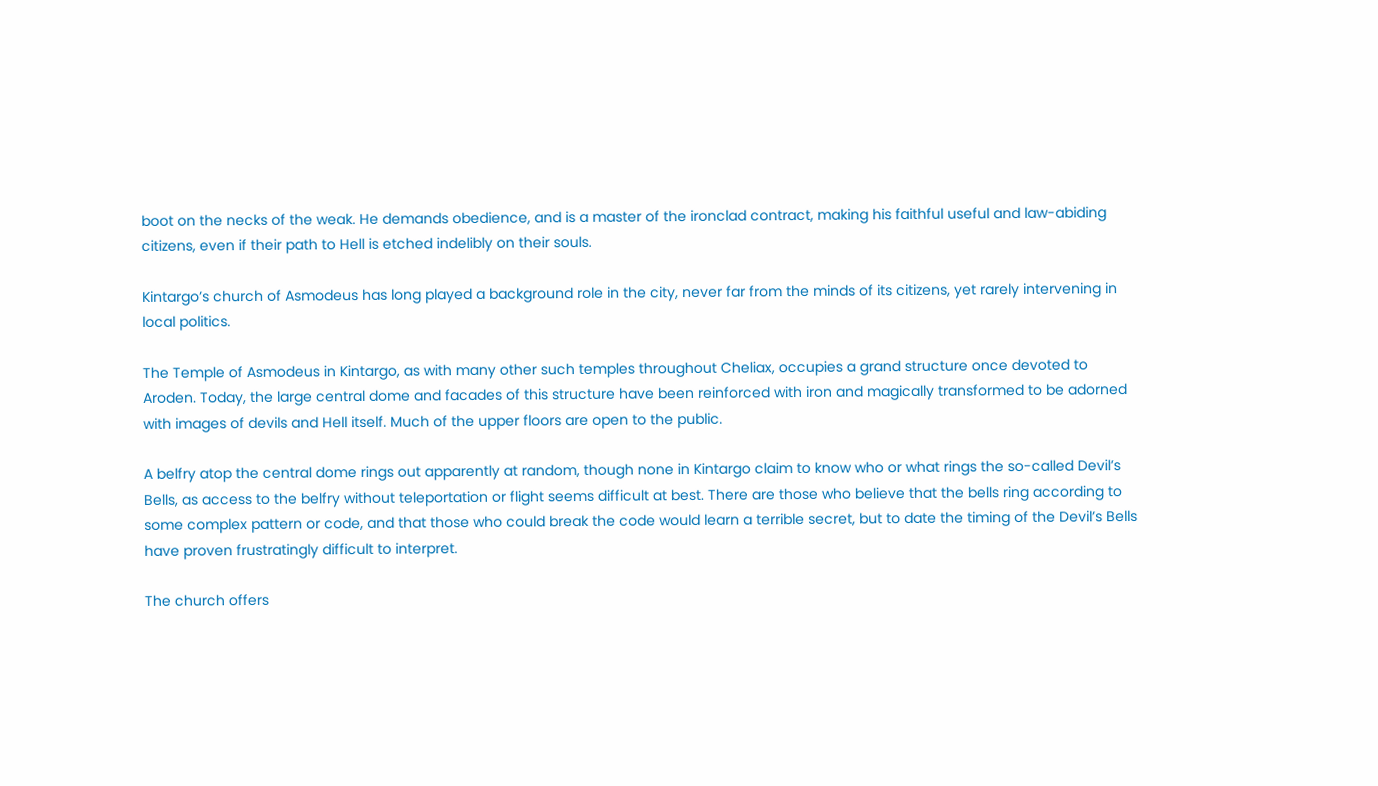boot on the necks of the weak. He demands obedience, and is a master of the ironclad contract, making his faithful useful and law-abiding citizens, even if their path to Hell is etched indelibly on their souls.

Kintargo’s church of Asmodeus has long played a background role in the city, never far from the minds of its citizens, yet rarely intervening in local politics.

The Temple of Asmodeus in Kintargo, as with many other such temples throughout Cheliax, occupies a grand structure once devoted to Aroden. Today, the large central dome and facades of this structure have been reinforced with iron and magically transformed to be adorned with images of devils and Hell itself. Much of the upper floors are open to the public.

A belfry atop the central dome rings out apparently at random, though none in Kintargo claim to know who or what rings the so-called Devil’s Bells, as access to the belfry without teleportation or flight seems difficult at best. There are those who believe that the bells ring according to some complex pattern or code, and that those who could break the code would learn a terrible secret, but to date the timing of the Devil’s Bells have proven frustratingly difficult to interpret.

The church offers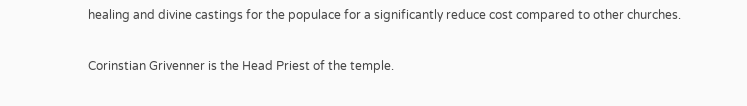healing and divine castings for the populace for a significantly reduce cost compared to other churches.

Corinstian Grivenner is the Head Priest of the temple.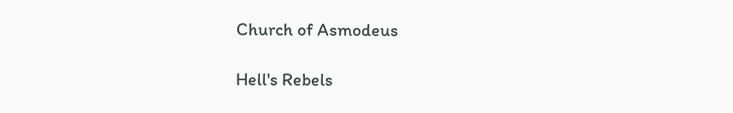Church of Asmodeus

Hell's Rebels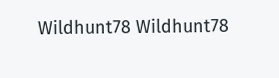Wildhunt78 Wildhunt78